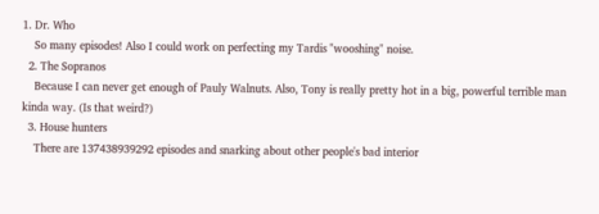1. Dr. Who
    So many episodes! Also I could work on perfecting my Tardis "wooshing" noise.
  2. The Sopranos
    Because I can never get enough of Pauly Walnuts. Also, Tony is really pretty hot in a big, powerful terrible man kinda way. (Is that weird?)
  3. House hunters
    There are 137438939292 episodes and snarking about other people's bad interior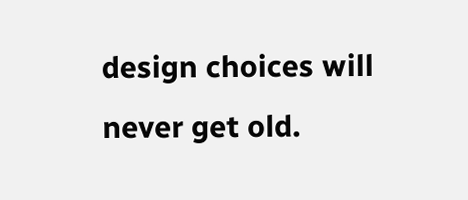design choices will never get old.